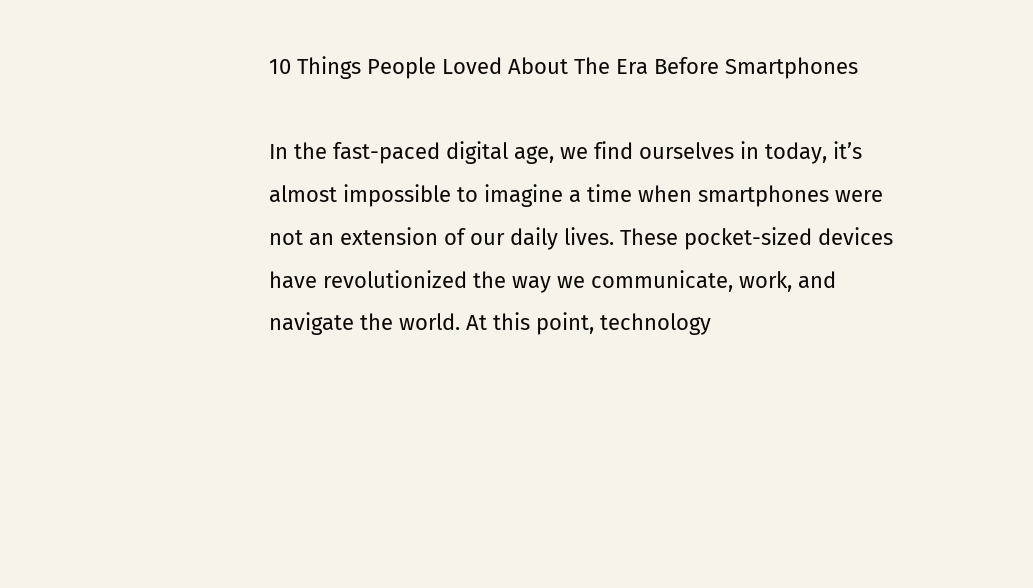10 Things People Loved About The Era Before Smartphones

In the fast-paced digital age, we find ourselves in today, it’s almost impossible to imagine a time when smartphones were not an extension of our daily lives. These pocket-sized devices have revolutionized the way we communicate, work, and navigate the world. At this point, technology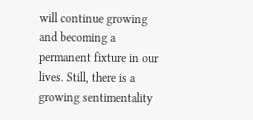will continue growing and becoming a permanent fixture in our lives. Still, there is a growing sentimentality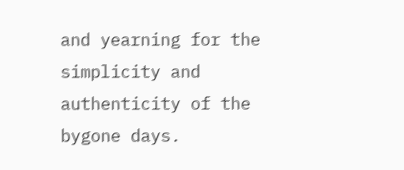and yearning for the simplicity and authenticity of the bygone days.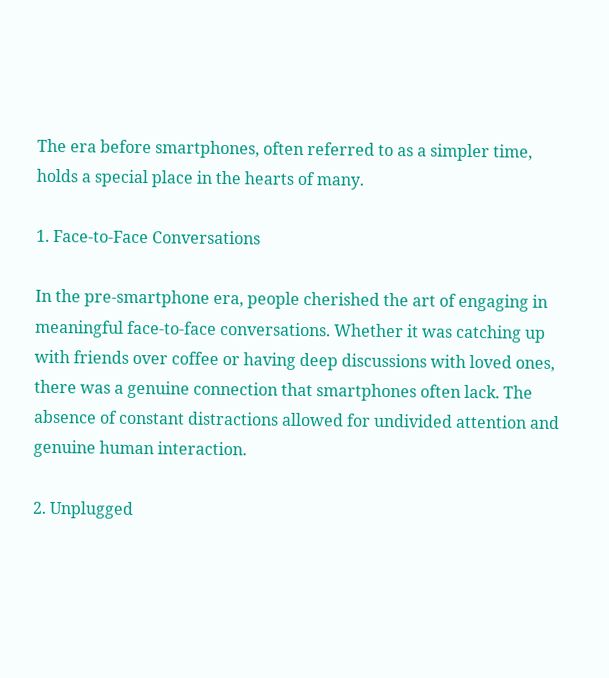The era before smartphones, often referred to as a simpler time, holds a special place in the hearts of many.

1. Face-to-Face Conversations

In the pre-smartphone era, people cherished the art of engaging in meaningful face-to-face conversations. Whether it was catching up with friends over coffee or having deep discussions with loved ones, there was a genuine connection that smartphones often lack. The absence of constant distractions allowed for undivided attention and genuine human interaction.

2. Unplugged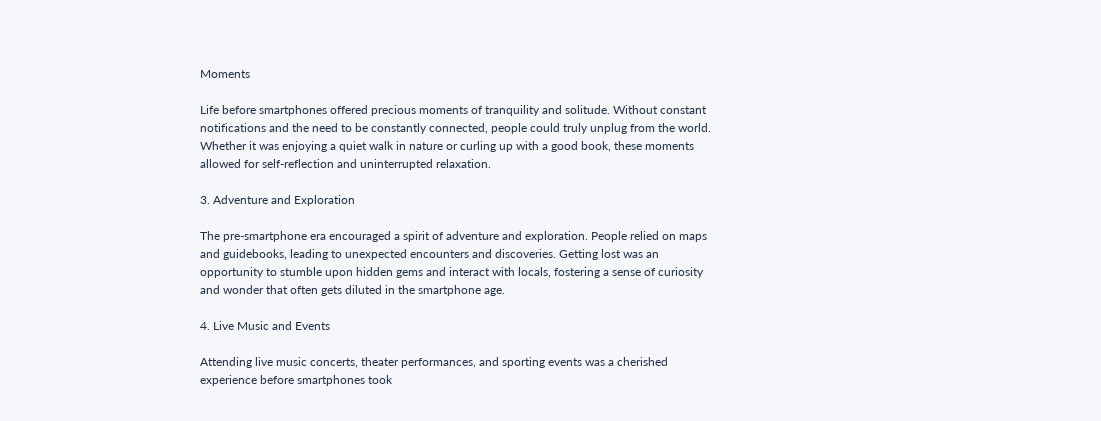Moments

Life before smartphones offered precious moments of tranquility and solitude. Without constant notifications and the need to be constantly connected, people could truly unplug from the world. Whether it was enjoying a quiet walk in nature or curling up with a good book, these moments allowed for self-reflection and uninterrupted relaxation.

3. Adventure and Exploration

The pre-smartphone era encouraged a spirit of adventure and exploration. People relied on maps and guidebooks, leading to unexpected encounters and discoveries. Getting lost was an opportunity to stumble upon hidden gems and interact with locals, fostering a sense of curiosity and wonder that often gets diluted in the smartphone age.

4. Live Music and Events

Attending live music concerts, theater performances, and sporting events was a cherished experience before smartphones took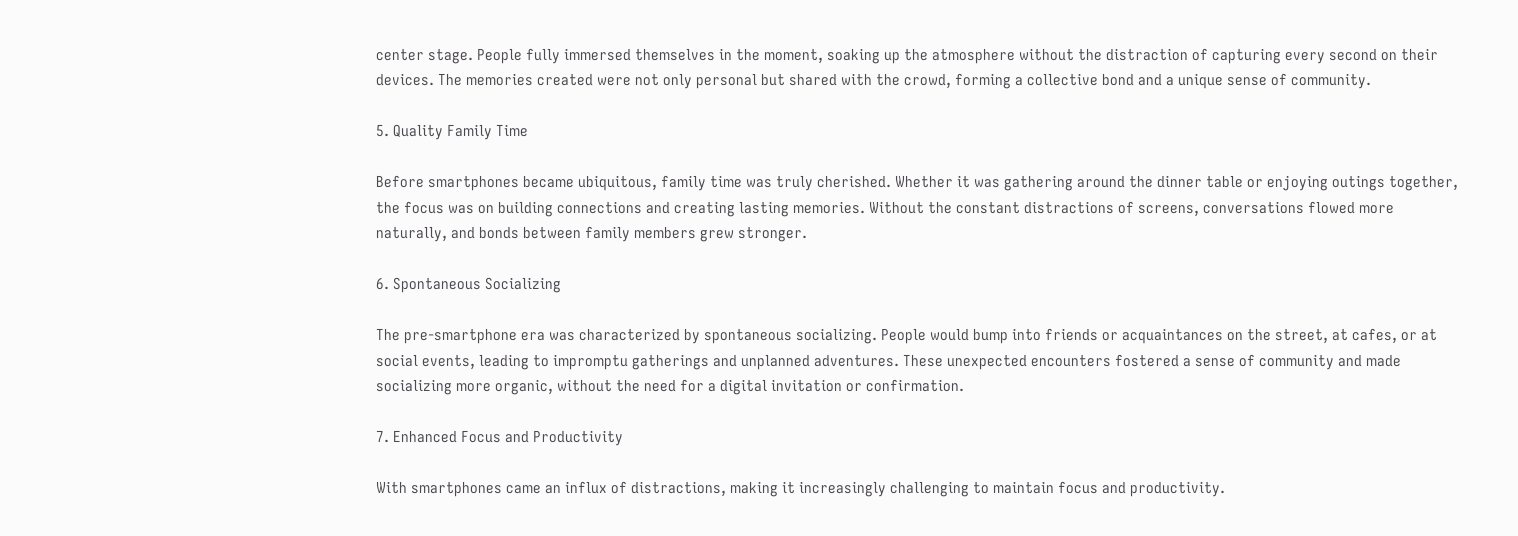center stage. People fully immersed themselves in the moment, soaking up the atmosphere without the distraction of capturing every second on their devices. The memories created were not only personal but shared with the crowd, forming a collective bond and a unique sense of community.

5. Quality Family Time

Before smartphones became ubiquitous, family time was truly cherished. Whether it was gathering around the dinner table or enjoying outings together, the focus was on building connections and creating lasting memories. Without the constant distractions of screens, conversations flowed more naturally, and bonds between family members grew stronger.

6. Spontaneous Socializing

The pre-smartphone era was characterized by spontaneous socializing. People would bump into friends or acquaintances on the street, at cafes, or at social events, leading to impromptu gatherings and unplanned adventures. These unexpected encounters fostered a sense of community and made socializing more organic, without the need for a digital invitation or confirmation.

7. Enhanced Focus and Productivity

With smartphones came an influx of distractions, making it increasingly challenging to maintain focus and productivity.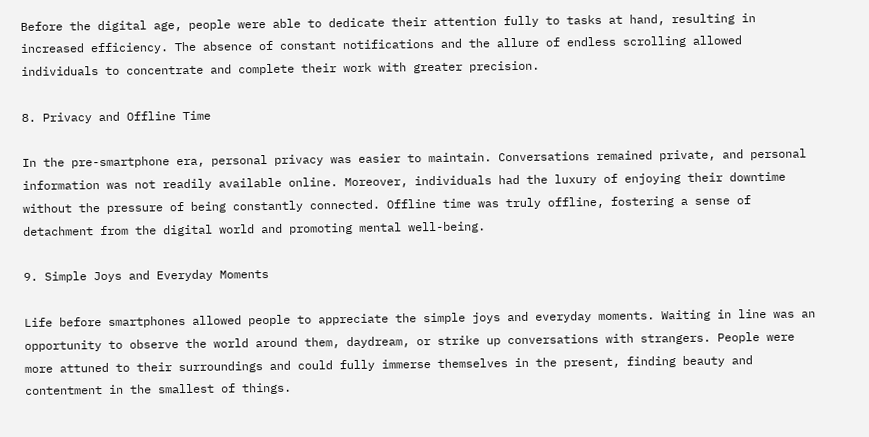Before the digital age, people were able to dedicate their attention fully to tasks at hand, resulting in increased efficiency. The absence of constant notifications and the allure of endless scrolling allowed individuals to concentrate and complete their work with greater precision.

8. Privacy and Offline Time

In the pre-smartphone era, personal privacy was easier to maintain. Conversations remained private, and personal information was not readily available online. Moreover, individuals had the luxury of enjoying their downtime without the pressure of being constantly connected. Offline time was truly offline, fostering a sense of detachment from the digital world and promoting mental well-being.

9. Simple Joys and Everyday Moments

Life before smartphones allowed people to appreciate the simple joys and everyday moments. Waiting in line was an opportunity to observe the world around them, daydream, or strike up conversations with strangers. People were more attuned to their surroundings and could fully immerse themselves in the present, finding beauty and contentment in the smallest of things.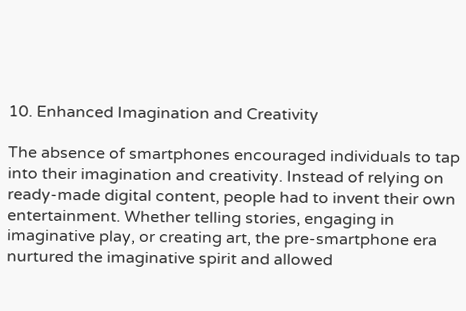10. Enhanced Imagination and Creativity

The absence of smartphones encouraged individuals to tap into their imagination and creativity. Instead of relying on ready-made digital content, people had to invent their own entertainment. Whether telling stories, engaging in imaginative play, or creating art, the pre-smartphone era nurtured the imaginative spirit and allowed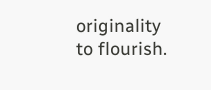originality to flourish.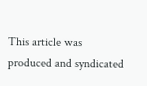This article was produced and syndicated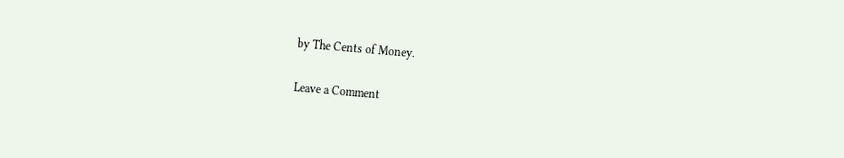by The Cents of Money.

Leave a Comment